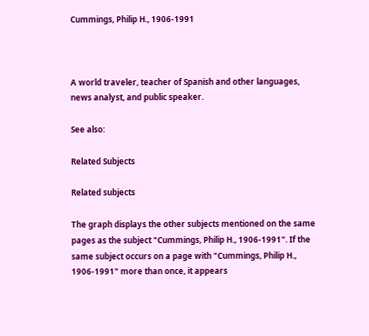Cummings, Philip H., 1906-1991



A world traveler, teacher of Spanish and other languages, news analyst, and public speaker.

See also:

Related Subjects

Related subjects

The graph displays the other subjects mentioned on the same pages as the subject "Cummings, Philip H., 1906-1991". If the same subject occurs on a page with "Cummings, Philip H., 1906-1991" more than once, it appears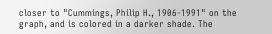closer to "Cummings, Philip H., 1906-1991" on the graph, and is colored in a darker shade. The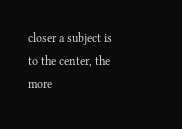closer a subject is to the center, the more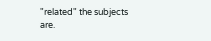"related" the subjects are.